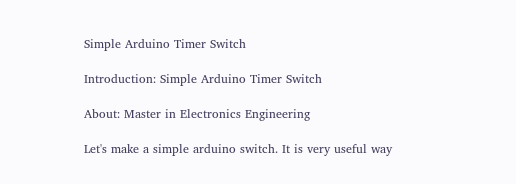Simple Arduino Timer Switch

Introduction: Simple Arduino Timer Switch

About: Master in Electronics Engineering

Let's make a simple arduino switch. It is very useful way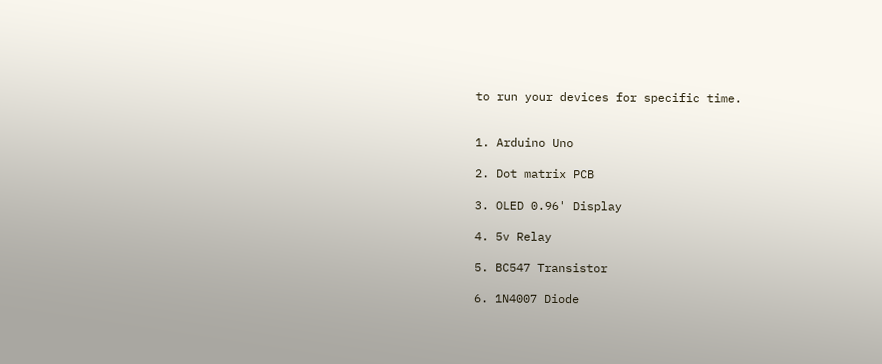to run your devices for specific time.


1. Arduino Uno

2. Dot matrix PCB

3. OLED 0.96' Display

4. 5v Relay

5. BC547 Transistor

6. 1N4007 Diode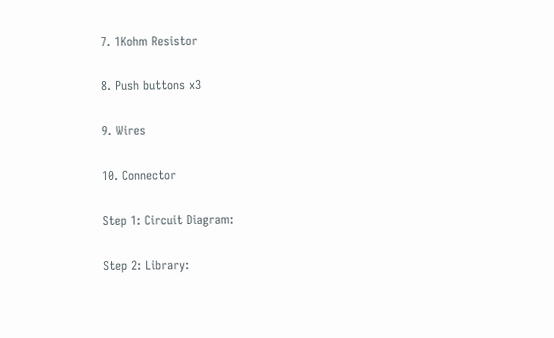7. 1Kohm Resistor

8. Push buttons x3

9. Wires

10. Connector

Step 1: Circuit Diagram:

Step 2: Library: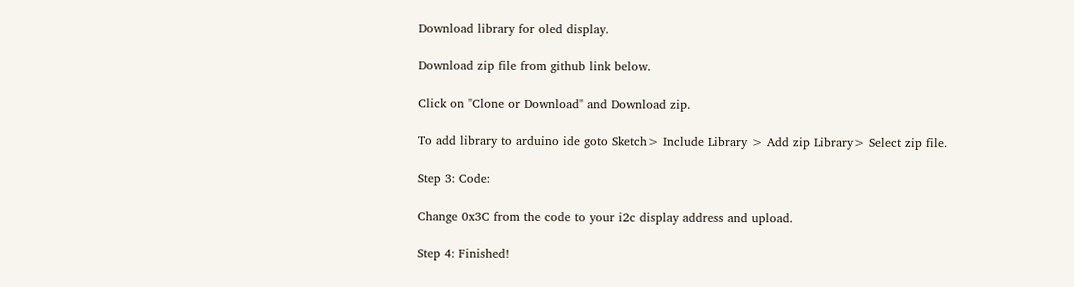Download library for oled display.

Download zip file from github link below.

Click on "Clone or Download" and Download zip.

To add library to arduino ide goto Sketch> Include Library > Add zip Library> Select zip file.

Step 3: Code:

Change 0x3C from the code to your i2c display address and upload.

Step 4: Finished!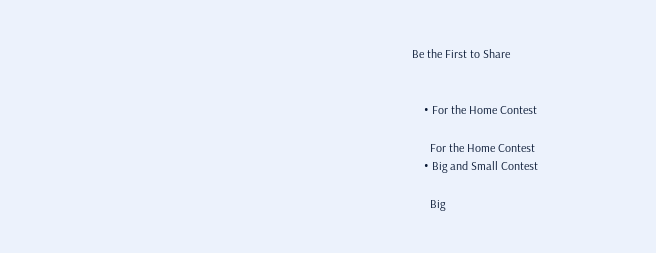Be the First to Share


    • For the Home Contest

      For the Home Contest
    • Big and Small Contest

      Big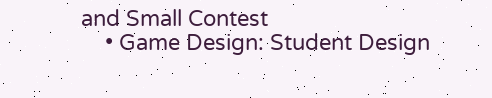and Small Contest
    • Game Design: Student Design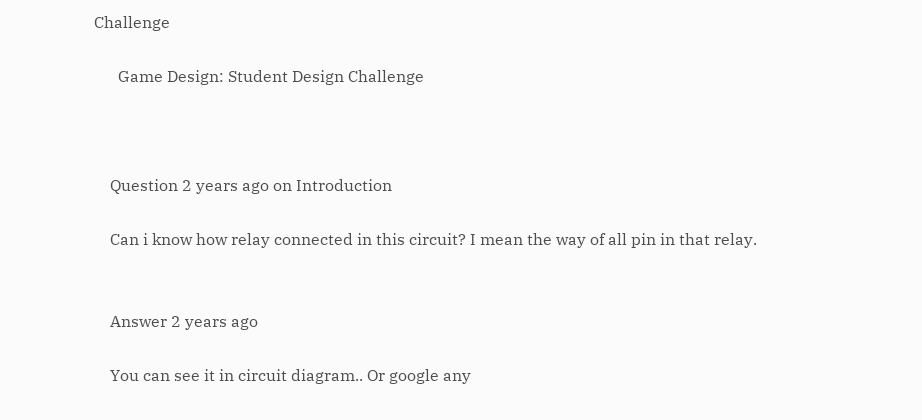Challenge

      Game Design: Student Design Challenge



    Question 2 years ago on Introduction

    Can i know how relay connected in this circuit? I mean the way of all pin in that relay.


    Answer 2 years ago

    You can see it in circuit diagram.. Or google any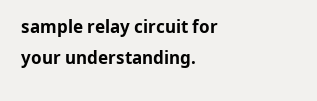sample relay circuit for your understanding.